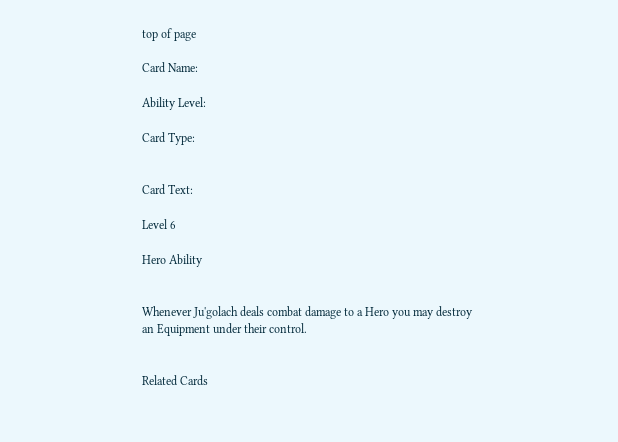top of page

Card Name:

Ability Level:

Card Type:


Card Text:

Level 6

Hero Ability


Whenever Ju'golach deals combat damage to a Hero you may destroy an Equipment under their control.


Related Cards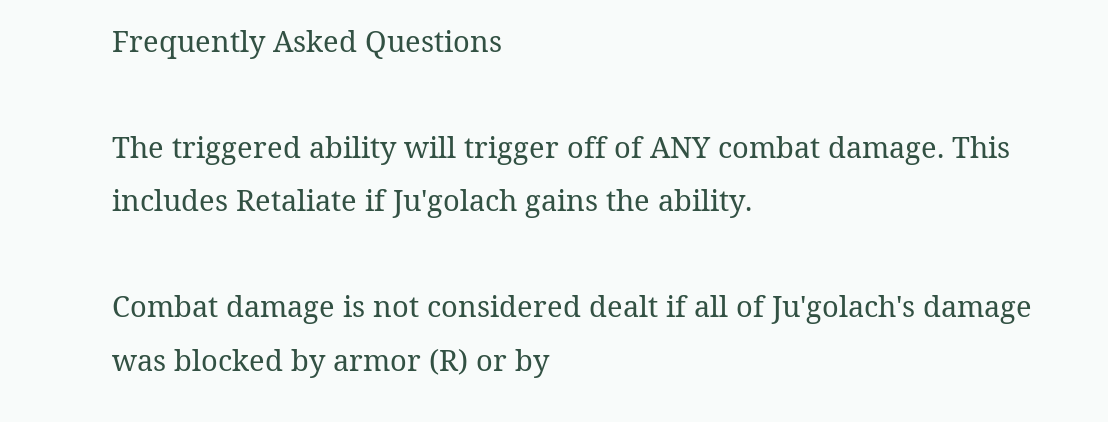Frequently Asked Questions

The triggered ability will trigger off of ANY combat damage. This includes Retaliate if Ju'golach gains the ability.

Combat damage is not considered dealt if all of Ju'golach's damage was blocked by armor (R) or by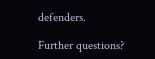defenders.

Further questions?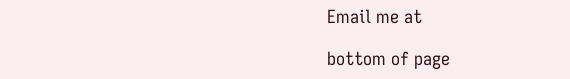Email me at

bottom of page